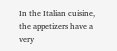In the Italian cuisine, the appetizers have a very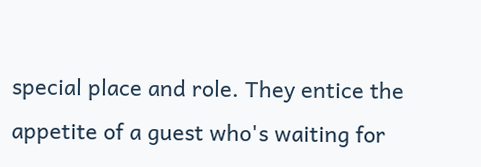special place and role. They entice the appetite of a guest who's waiting for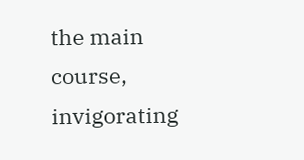the main course, invigorating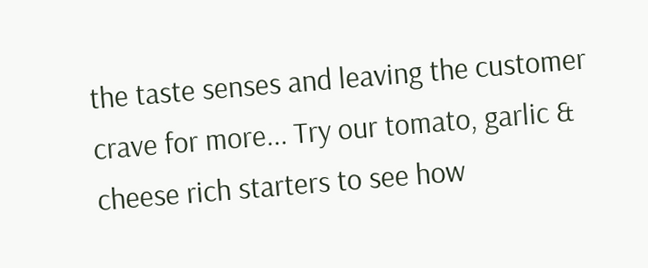the taste senses and leaving the customer crave for more... Try our tomato, garlic & cheese rich starters to see how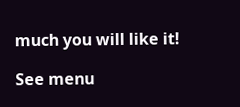much you will like it!

See menu